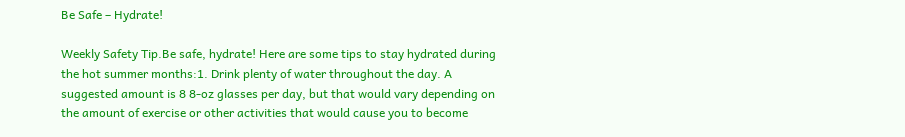Be Safe – Hydrate!

Weekly Safety Tip.Be safe, hydrate! Here are some tips to stay hydrated during the hot summer months:1. Drink plenty of water throughout the day. A suggested amount is 8 8-oz glasses per day, but that would vary depending on the amount of exercise or other activities that would cause you to become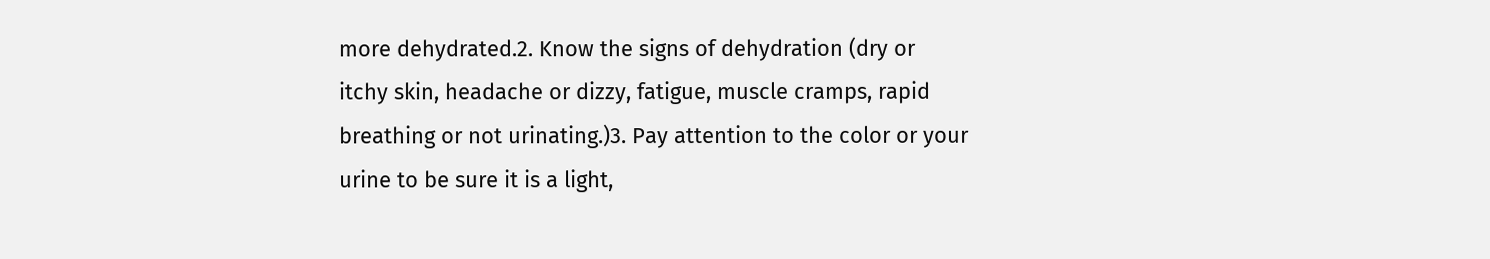more dehydrated.2. Know the signs of dehydration (dry or itchy skin, headache or dizzy, fatigue, muscle cramps, rapid breathing or not urinating.)3. Pay attention to the color or your urine to be sure it is a light,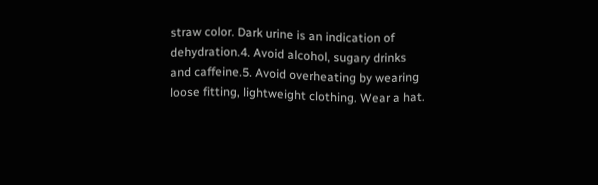straw color. Dark urine is an indication of dehydration.4. Avoid alcohol, sugary drinks and caffeine.5. Avoid overheating by wearing loose fitting, lightweight clothing. Wear a hat.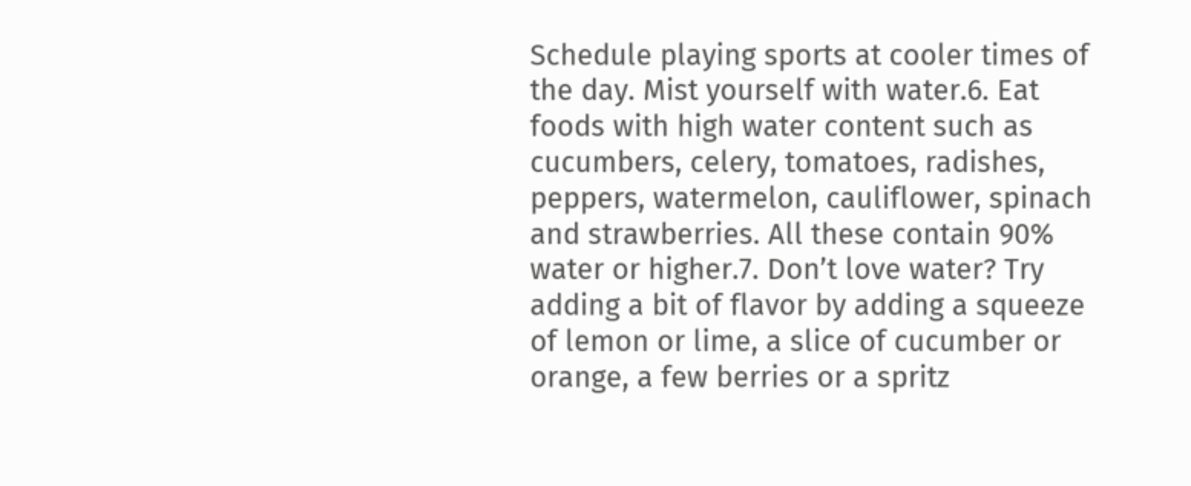Schedule playing sports at cooler times of the day. Mist yourself with water.6. Eat foods with high water content such as cucumbers, celery, tomatoes, radishes, peppers, watermelon, cauliflower, spinach and strawberries. All these contain 90% water or higher.7. Don’t love water? Try adding a bit of flavor by adding a squeeze of lemon or lime, a slice of cucumber or orange, a few berries or a spritz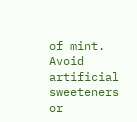of mint. Avoid artificial sweeteners or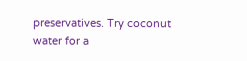preservatives. Try coconut water for a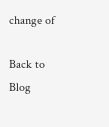change of

Back to Blog